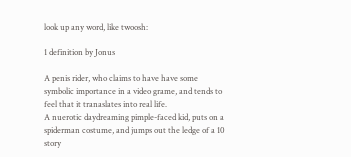look up any word, like twoosh:

1 definition by Jonus

A penis rider, who claims to have have some symbolic importance in a video grame, and tends to feel that it tranaslates into real life.
A nuerotic daydreaming pimple-faced kid, puts on a spiderman costume, and jumps out the ledge of a 10 story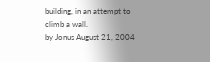building, in an attempt to climb a wall.
by Jonus August 21, 2004